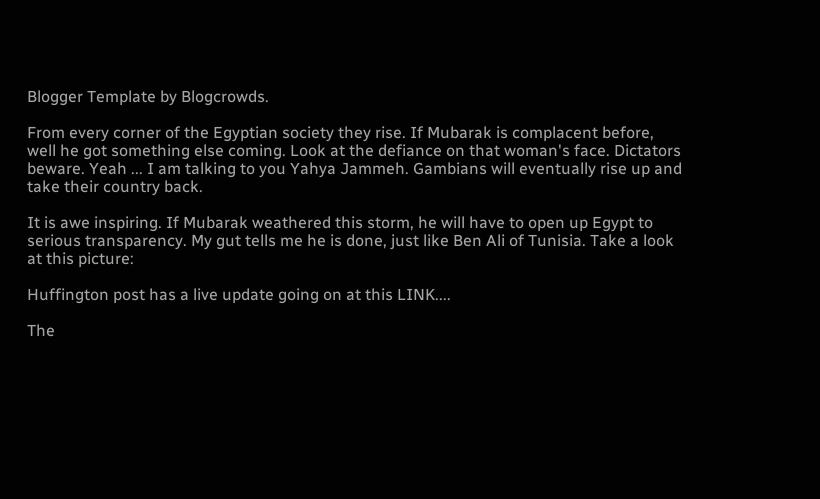Blogger Template by Blogcrowds.

From every corner of the Egyptian society they rise. If Mubarak is complacent before, well he got something else coming. Look at the defiance on that woman's face. Dictators beware. Yeah ... I am talking to you Yahya Jammeh. Gambians will eventually rise up and take their country back.

It is awe inspiring. If Mubarak weathered this storm, he will have to open up Egypt to serious transparency. My gut tells me he is done, just like Ben Ali of Tunisia. Take a look at this picture:

Huffington post has a live update going on at this LINK....

The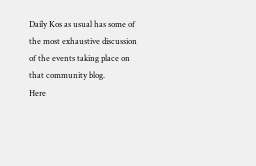Daily Kos as usual has some of the most exhaustive discussion of the events taking place on that community blog.
Here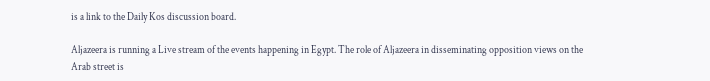is a link to the Daily Kos discussion board.

Aljazeera is running a Live stream of the events happening in Egypt. The role of Aljazeera in disseminating opposition views on the Arab street is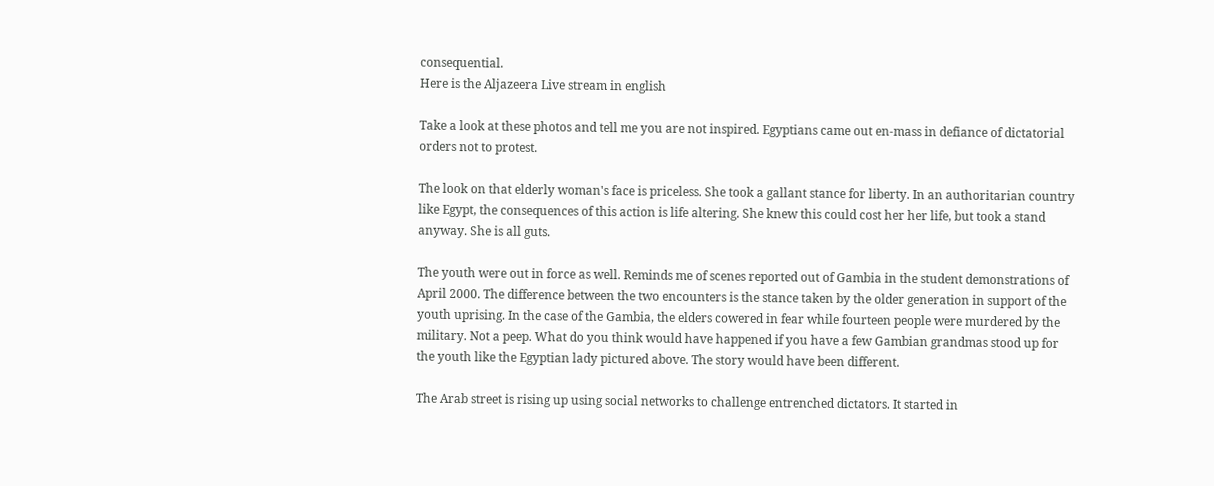consequential.
Here is the Aljazeera Live stream in english

Take a look at these photos and tell me you are not inspired. Egyptians came out en-mass in defiance of dictatorial orders not to protest.

The look on that elderly woman's face is priceless. She took a gallant stance for liberty. In an authoritarian country like Egypt, the consequences of this action is life altering. She knew this could cost her her life, but took a stand anyway. She is all guts.

The youth were out in force as well. Reminds me of scenes reported out of Gambia in the student demonstrations of April 2000. The difference between the two encounters is the stance taken by the older generation in support of the youth uprising. In the case of the Gambia, the elders cowered in fear while fourteen people were murdered by the military. Not a peep. What do you think would have happened if you have a few Gambian grandmas stood up for the youth like the Egyptian lady pictured above. The story would have been different.

The Arab street is rising up using social networks to challenge entrenched dictators. It started in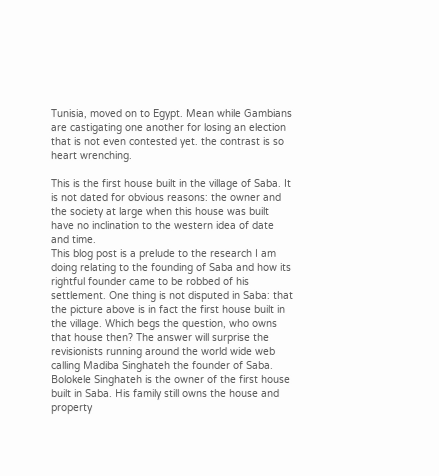Tunisia, moved on to Egypt. Mean while Gambians are castigating one another for losing an election that is not even contested yet. the contrast is so heart wrenching.

This is the first house built in the village of Saba. It is not dated for obvious reasons: the owner and the society at large when this house was built have no inclination to the western idea of date and time.
This blog post is a prelude to the research I am doing relating to the founding of Saba and how its rightful founder came to be robbed of his settlement. One thing is not disputed in Saba: that the picture above is in fact the first house built in the village. Which begs the question, who owns that house then? The answer will surprise the revisionists running around the world wide web calling Madiba Singhateh the founder of Saba.
Bolokele Singhateh is the owner of the first house built in Saba. His family still owns the house and property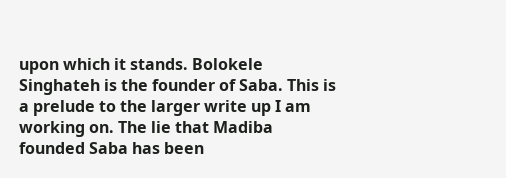upon which it stands. Bolokele Singhateh is the founder of Saba. This is a prelude to the larger write up I am working on. The lie that Madiba founded Saba has been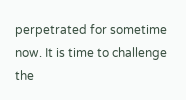perpetrated for sometime now. It is time to challenge the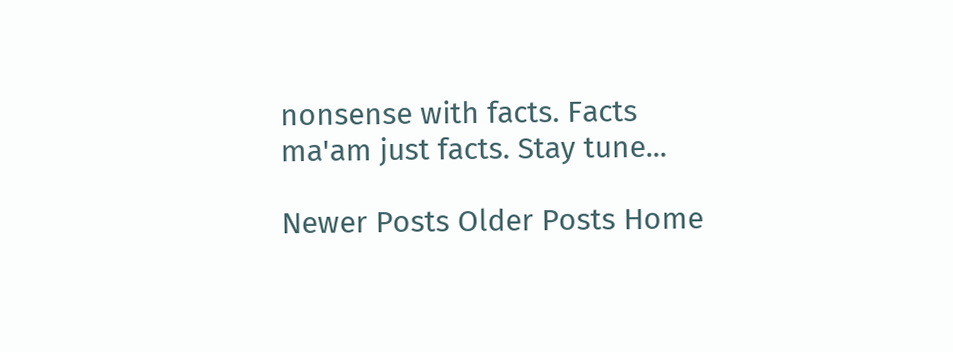nonsense with facts. Facts ma'am just facts. Stay tune...

Newer Posts Older Posts Home